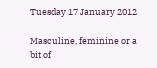Tuesday 17 January 2012

Masculine, feminine or a bit of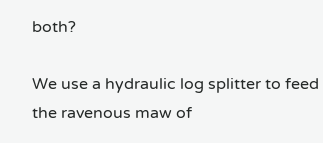both?

We use a hydraulic log splitter to feed the ravenous maw of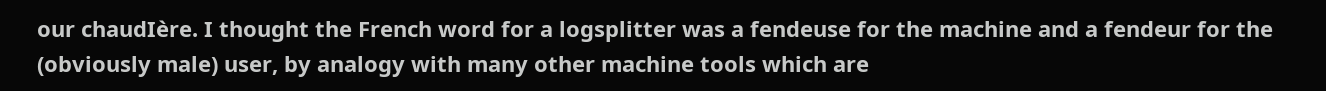our chaudIère. I thought the French word for a logsplitter was a fendeuse for the machine and a fendeur for the (obviously male) user, by analogy with many other machine tools which are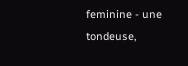feminine - une tondeuse,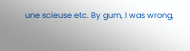une scieuse etc. By gum, I was wrong,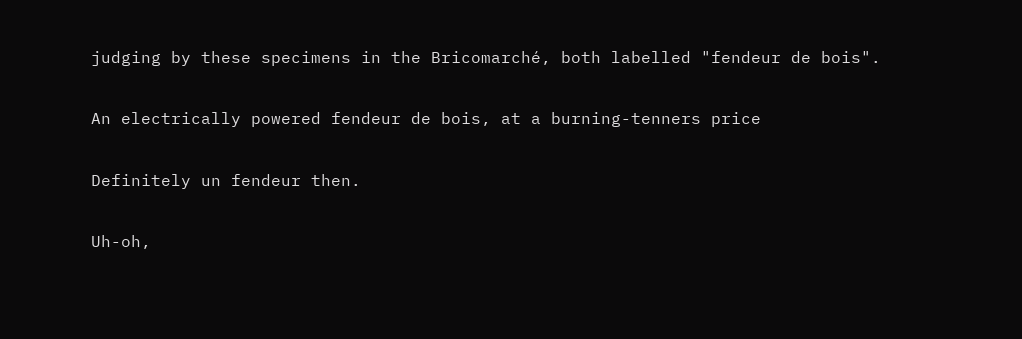judging by these specimens in the Bricomarché, both labelled "fendeur de bois".

An electrically powered fendeur de bois, at a burning-tenners price

Definitely un fendeur then.

Uh-oh,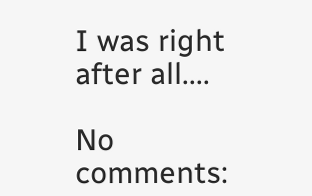I was right after all....

No comments: